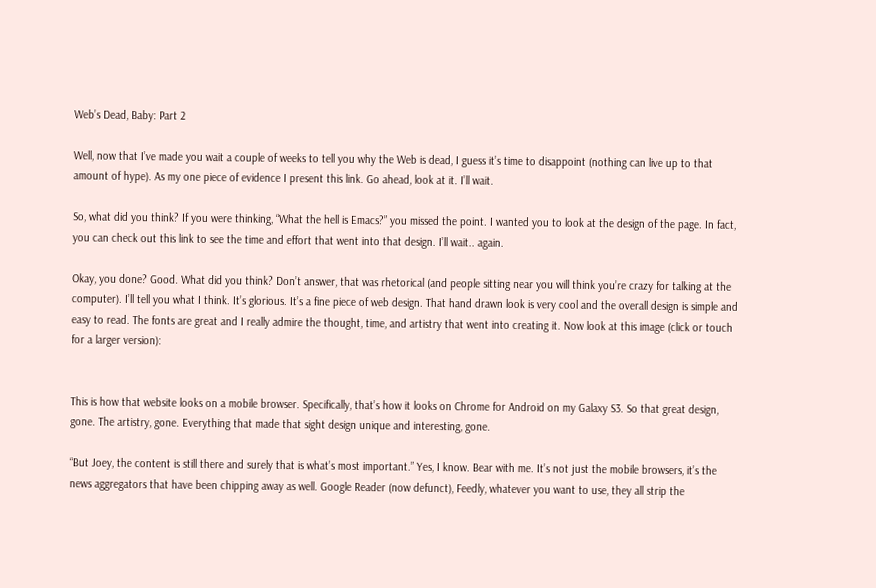Web’s Dead, Baby: Part 2

Well, now that I’ve made you wait a couple of weeks to tell you why the Web is dead, I guess it’s time to disappoint (nothing can live up to that amount of hype). As my one piece of evidence I present this link. Go ahead, look at it. I’ll wait.

So, what did you think? If you were thinking, “What the hell is Emacs?” you missed the point. I wanted you to look at the design of the page. In fact, you can check out this link to see the time and effort that went into that design. I’ll wait.. again.

Okay, you done? Good. What did you think? Don’t answer, that was rhetorical (and people sitting near you will think you’re crazy for talking at the computer). I’ll tell you what I think. It’s glorious. It’s a fine piece of web design. That hand drawn look is very cool and the overall design is simple and easy to read. The fonts are great and I really admire the thought, time, and artistry that went into creating it. Now look at this image (click or touch for a larger version):


This is how that website looks on a mobile browser. Specifically, that’s how it looks on Chrome for Android on my Galaxy S3. So that great design, gone. The artistry, gone. Everything that made that sight design unique and interesting, gone.

“But Joey, the content is still there and surely that is what’s most important.” Yes, I know. Bear with me. It’s not just the mobile browsers, it’s the news aggregators that have been chipping away as well. Google Reader (now defunct), Feedly, whatever you want to use, they all strip the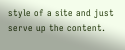style of a site and just serve up the content.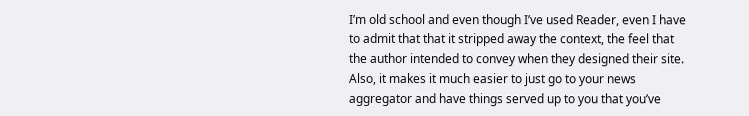I’m old school and even though I’ve used Reader, even I have to admit that that it stripped away the context, the feel that the author intended to convey when they designed their site. Also, it makes it much easier to just go to your news aggregator and have things served up to you that you’ve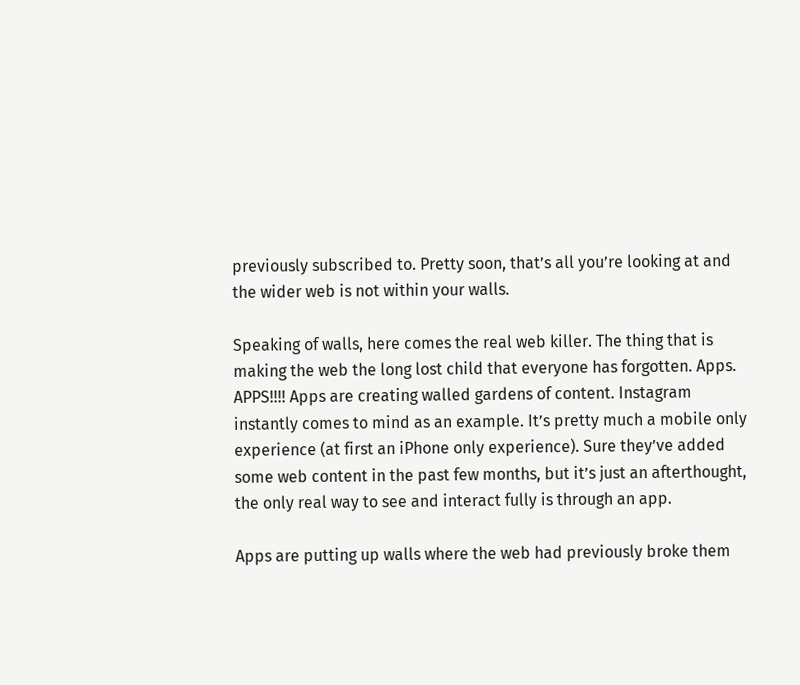previously subscribed to. Pretty soon, that’s all you’re looking at and the wider web is not within your walls.

Speaking of walls, here comes the real web killer. The thing that is making the web the long lost child that everyone has forgotten. Apps. APPS!!!! Apps are creating walled gardens of content. Instagram instantly comes to mind as an example. It’s pretty much a mobile only experience (at first an iPhone only experience). Sure they’ve added some web content in the past few months, but it’s just an afterthought, the only real way to see and interact fully is through an app.

Apps are putting up walls where the web had previously broke them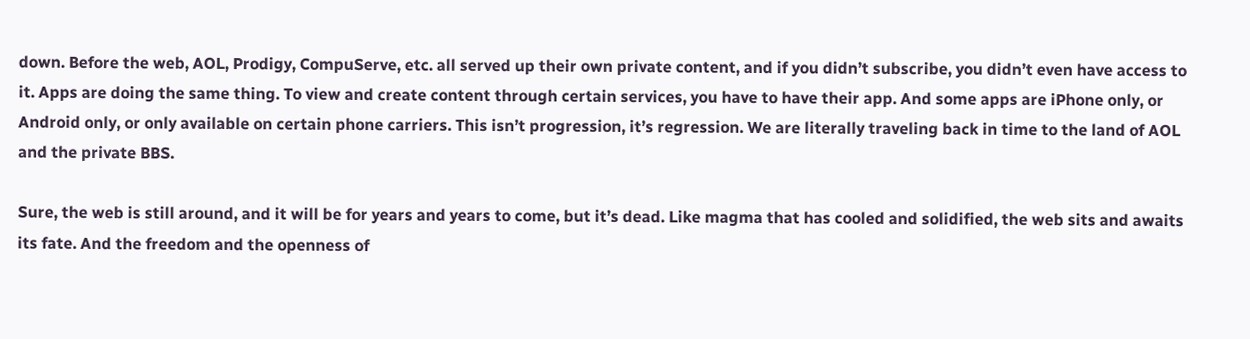down. Before the web, AOL, Prodigy, CompuServe, etc. all served up their own private content, and if you didn’t subscribe, you didn’t even have access to it. Apps are doing the same thing. To view and create content through certain services, you have to have their app. And some apps are iPhone only, or Android only, or only available on certain phone carriers. This isn’t progression, it’s regression. We are literally traveling back in time to the land of AOL and the private BBS.

Sure, the web is still around, and it will be for years and years to come, but it’s dead. Like magma that has cooled and solidified, the web sits and awaits its fate. And the freedom and the openness of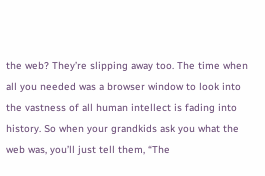the web? They’re slipping away too. The time when all you needed was a browser window to look into the vastness of all human intellect is fading into history. So when your grandkids ask you what the web was, you’ll just tell them, “The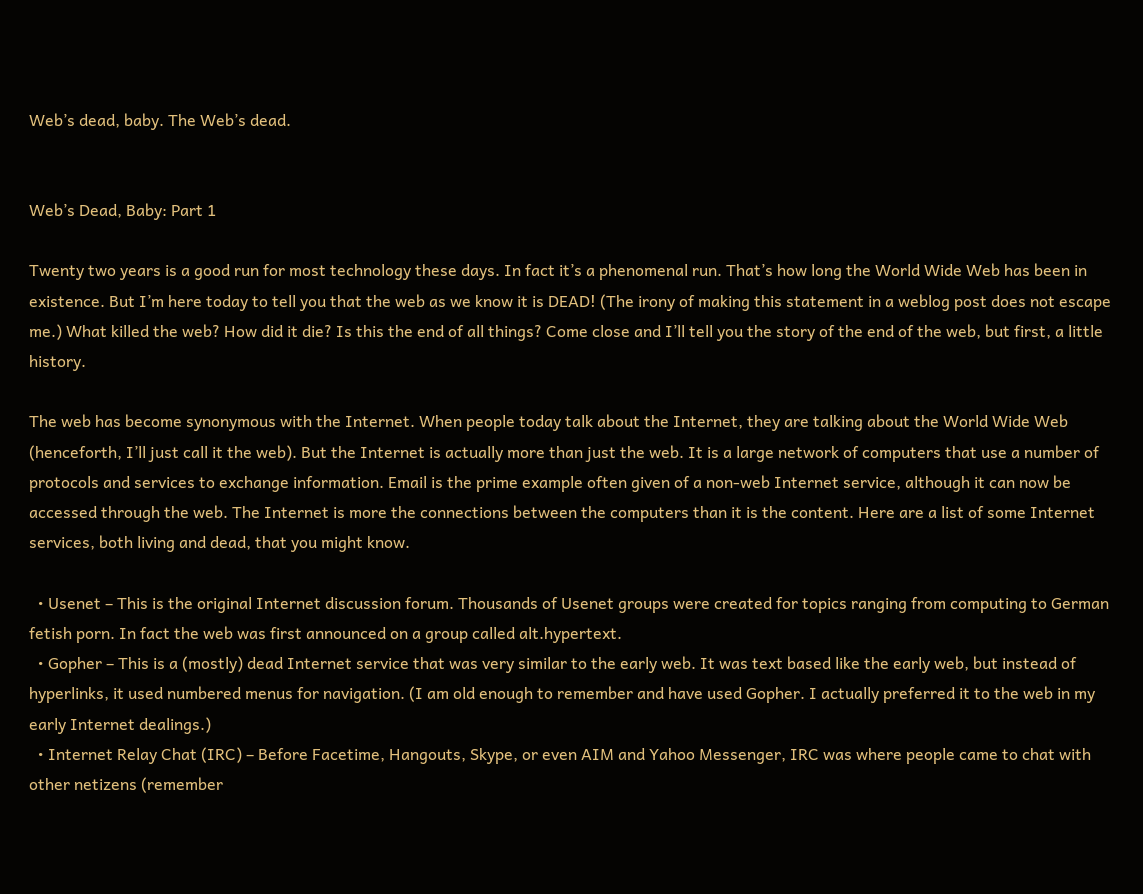Web’s dead, baby. The Web’s dead.


Web’s Dead, Baby: Part 1

Twenty two years is a good run for most technology these days. In fact it’s a phenomenal run. That’s how long the World Wide Web has been in existence. But I’m here today to tell you that the web as we know it is DEAD! (The irony of making this statement in a weblog post does not escape me.) What killed the web? How did it die? Is this the end of all things? Come close and I’ll tell you the story of the end of the web, but first, a little history.

The web has become synonymous with the Internet. When people today talk about the Internet, they are talking about the World Wide Web (henceforth, I’ll just call it the web). But the Internet is actually more than just the web. It is a large network of computers that use a number of protocols and services to exchange information. Email is the prime example often given of a non-web Internet service, although it can now be accessed through the web. The Internet is more the connections between the computers than it is the content. Here are a list of some Internet services, both living and dead, that you might know.

  • Usenet – This is the original Internet discussion forum. Thousands of Usenet groups were created for topics ranging from computing to German fetish porn. In fact the web was first announced on a group called alt.hypertext.
  • Gopher – This is a (mostly) dead Internet service that was very similar to the early web. It was text based like the early web, but instead of hyperlinks, it used numbered menus for navigation. (I am old enough to remember and have used Gopher. I actually preferred it to the web in my early Internet dealings.)
  • Internet Relay Chat (IRC) – Before Facetime, Hangouts, Skype, or even AIM and Yahoo Messenger, IRC was where people came to chat with other netizens (remember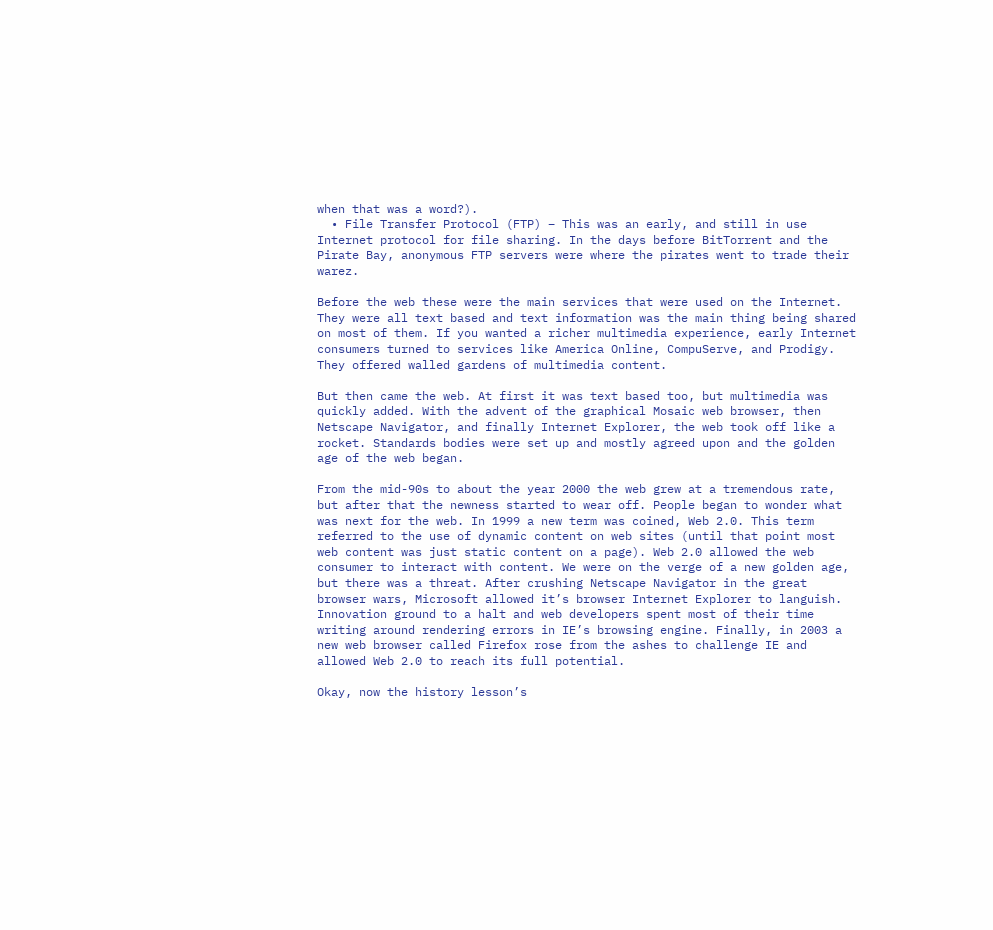when that was a word?).
  • File Transfer Protocol (FTP) – This was an early, and still in use Internet protocol for file sharing. In the days before BitTorrent and the Pirate Bay, anonymous FTP servers were where the pirates went to trade their warez.

Before the web these were the main services that were used on the Internet. They were all text based and text information was the main thing being shared on most of them. If you wanted a richer multimedia experience, early Internet consumers turned to services like America Online, CompuServe, and Prodigy. They offered walled gardens of multimedia content.

But then came the web. At first it was text based too, but multimedia was quickly added. With the advent of the graphical Mosaic web browser, then Netscape Navigator, and finally Internet Explorer, the web took off like a rocket. Standards bodies were set up and mostly agreed upon and the golden age of the web began.

From the mid-90s to about the year 2000 the web grew at a tremendous rate, but after that the newness started to wear off. People began to wonder what was next for the web. In 1999 a new term was coined, Web 2.0. This term referred to the use of dynamic content on web sites (until that point most web content was just static content on a page). Web 2.0 allowed the web consumer to interact with content. We were on the verge of a new golden age, but there was a threat. After crushing Netscape Navigator in the great browser wars, Microsoft allowed it’s browser Internet Explorer to languish. Innovation ground to a halt and web developers spent most of their time writing around rendering errors in IE’s browsing engine. Finally, in 2003 a new web browser called Firefox rose from the ashes to challenge IE and allowed Web 2.0 to reach its full potential.

Okay, now the history lesson’s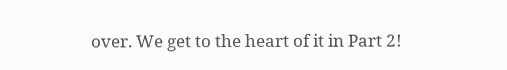over. We get to the heart of it in Part 2!